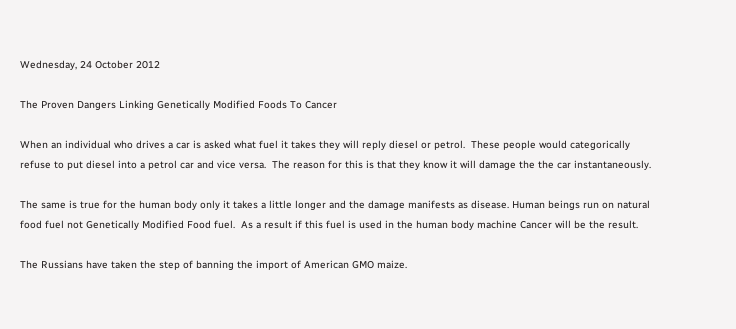Wednesday, 24 October 2012

The Proven Dangers Linking Genetically Modified Foods To Cancer

When an individual who drives a car is asked what fuel it takes they will reply diesel or petrol.  These people would categorically refuse to put diesel into a petrol car and vice versa.  The reason for this is that they know it will damage the the car instantaneously.

The same is true for the human body only it takes a little longer and the damage manifests as disease. Human beings run on natural food fuel not Genetically Modified Food fuel.  As a result if this fuel is used in the human body machine Cancer will be the result.

The Russians have taken the step of banning the import of American GMO maize.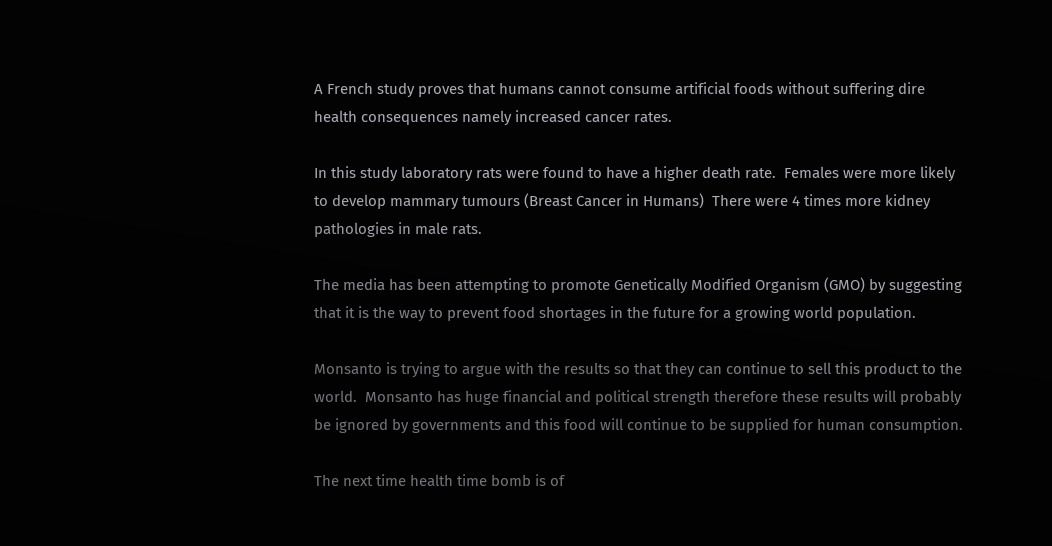A French study proves that humans cannot consume artificial foods without suffering dire health consequences namely increased cancer rates.

In this study laboratory rats were found to have a higher death rate.  Females were more likely to develop mammary tumours (Breast Cancer in Humans)  There were 4 times more kidney pathologies in male rats.

The media has been attempting to promote Genetically Modified Organism (GMO) by suggesting that it is the way to prevent food shortages in the future for a growing world population.

Monsanto is trying to argue with the results so that they can continue to sell this product to the world.  Monsanto has huge financial and political strength therefore these results will probably be ignored by governments and this food will continue to be supplied for human consumption.

The next time health time bomb is of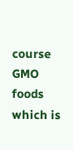course GMO foods which is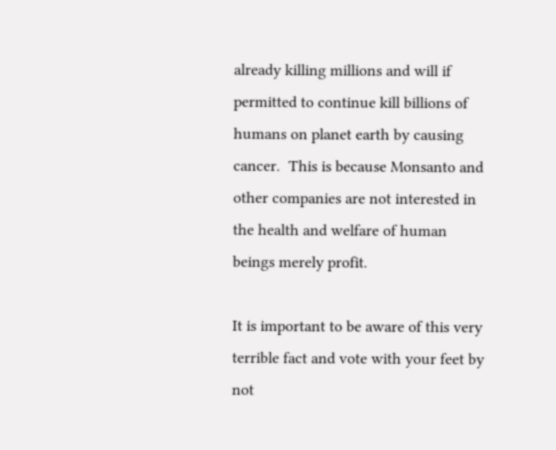already killing millions and will if permitted to continue kill billions of humans on planet earth by causing cancer.  This is because Monsanto and other companies are not interested in the health and welfare of human beings merely profit.

It is important to be aware of this very terrible fact and vote with your feet by not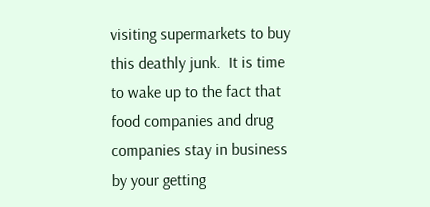visiting supermarkets to buy this deathly junk.  It is time to wake up to the fact that food companies and drug companies stay in business by your getting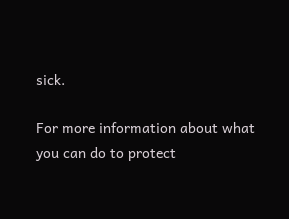sick.

For more information about what you can do to protect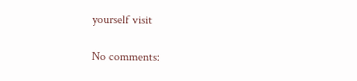yourself visit

No comments: